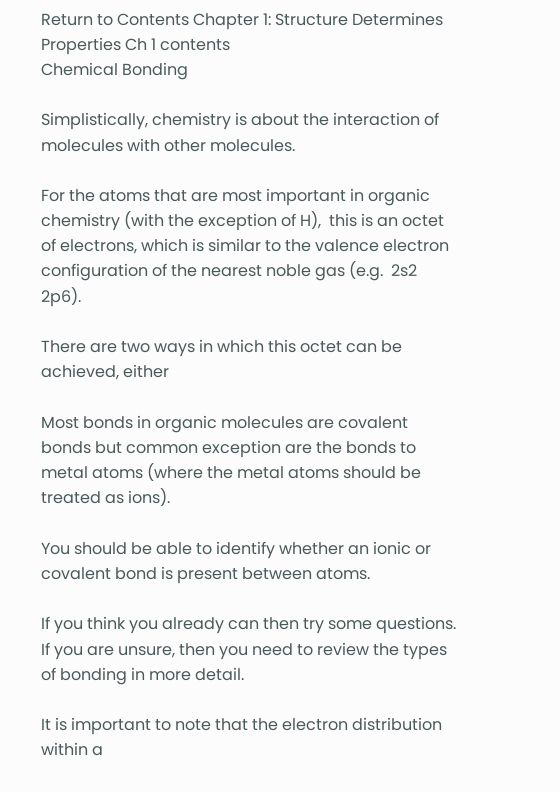Return to Contents Chapter 1: Structure Determines Properties Ch 1 contents
Chemical Bonding

Simplistically, chemistry is about the interaction of molecules with other molecules.

For the atoms that are most important in organic chemistry (with the exception of H),  this is an octet of electrons, which is similar to the valence electron configuration of the nearest noble gas (e.g.  2s2 2p6).

There are two ways in which this octet can be achieved, either

Most bonds in organic molecules are covalent bonds but common exception are the bonds to metal atoms (where the metal atoms should be treated as ions).

You should be able to identify whether an ionic or covalent bond is present between atoms.

If you think you already can then try some questions.
If you are unsure, then you need to review the types of bonding in more detail.

It is important to note that the electron distribution within a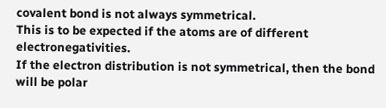covalent bond is not always symmetrical.
This is to be expected if the atoms are of different electronegativities.
If the electron distribution is not symmetrical, then the bond will be polar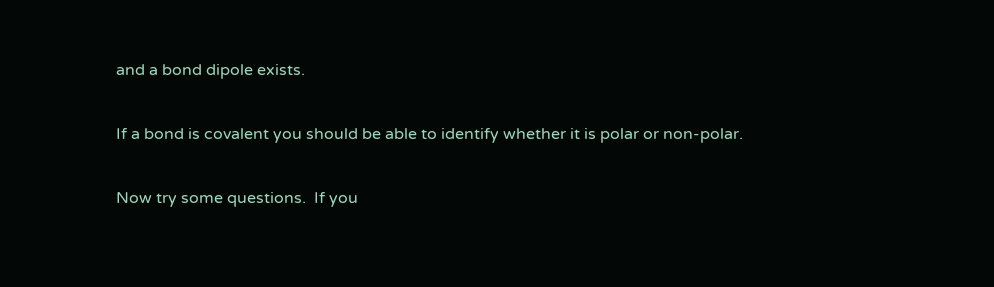and a bond dipole exists.

If a bond is covalent you should be able to identify whether it is polar or non-polar.

Now try some questions.  If you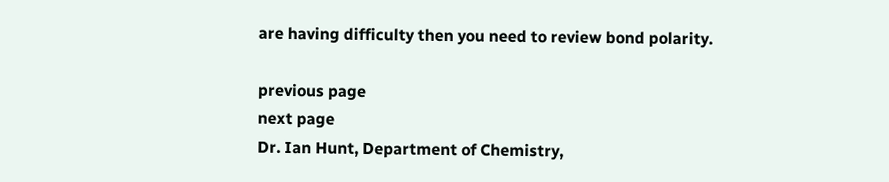are having difficulty then you need to review bond polarity.

previous page
next page
Dr. Ian Hunt, Department of Chemistry,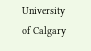University of Calgary